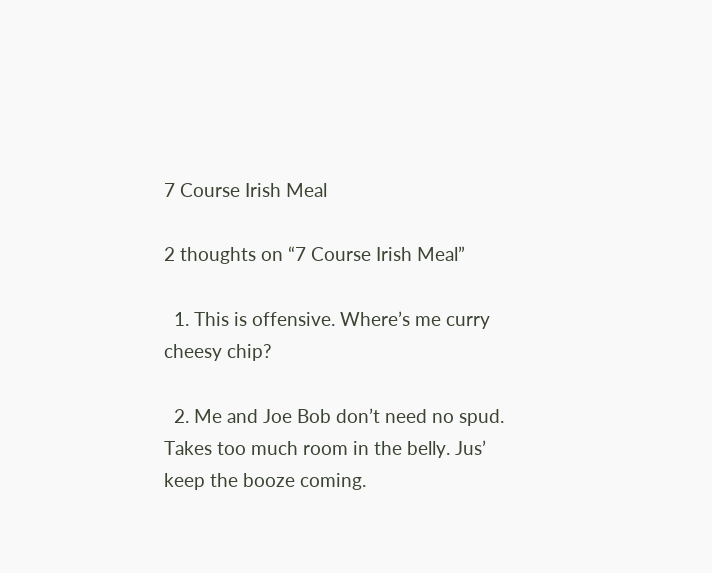7 Course Irish Meal

2 thoughts on “7 Course Irish Meal”

  1. This is offensive. Where’s me curry cheesy chip?

  2. Me and Joe Bob don’t need no spud. Takes too much room in the belly. Jus’ keep the booze coming.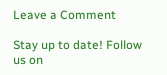Leave a Comment

Stay up to date! Follow us on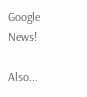Google News!

Also...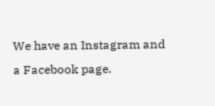We have an Instagram and a Facebook page.